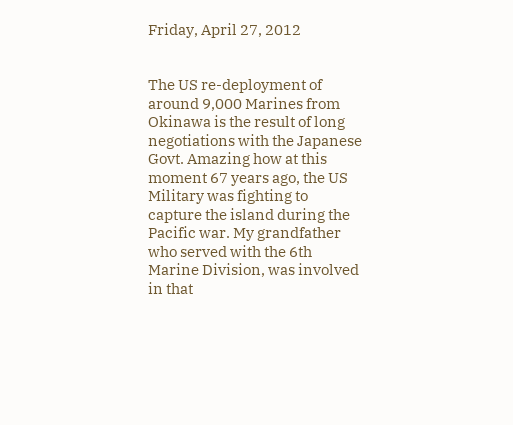Friday, April 27, 2012


The US re-deployment of around 9,000 Marines from Okinawa is the result of long negotiations with the Japanese Govt. Amazing how at this moment 67 years ago, the US Military was fighting to capture the island during the Pacific war. My grandfather who served with the 6th Marine Division, was involved in that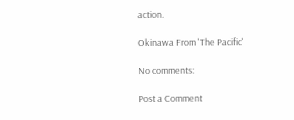action.

Okinawa From 'The Pacific'

No comments:

Post a Comment